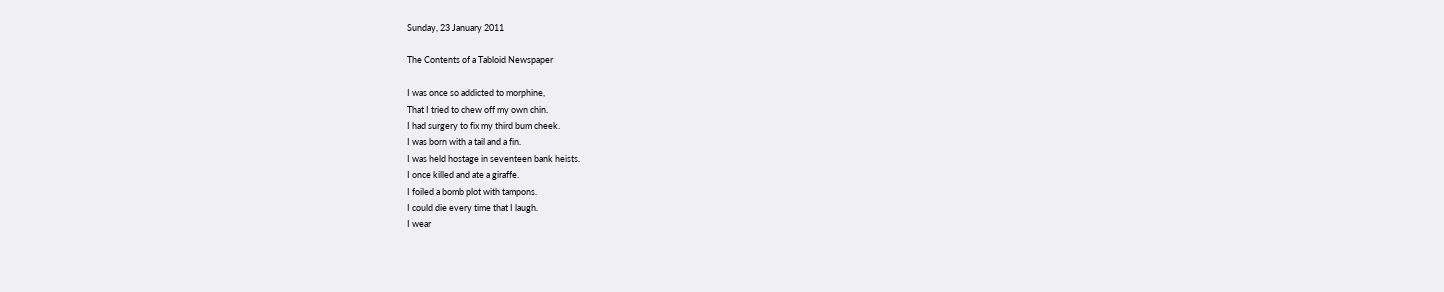Sunday, 23 January 2011

The Contents of a Tabloid Newspaper

I was once so addicted to morphine,
That I tried to chew off my own chin.
I had surgery to fix my third bum cheek.
I was born with a tail and a fin.
I was held hostage in seventeen bank heists.
I once killed and ate a giraffe.
I foiled a bomb plot with tampons.
I could die every time that I laugh.
I wear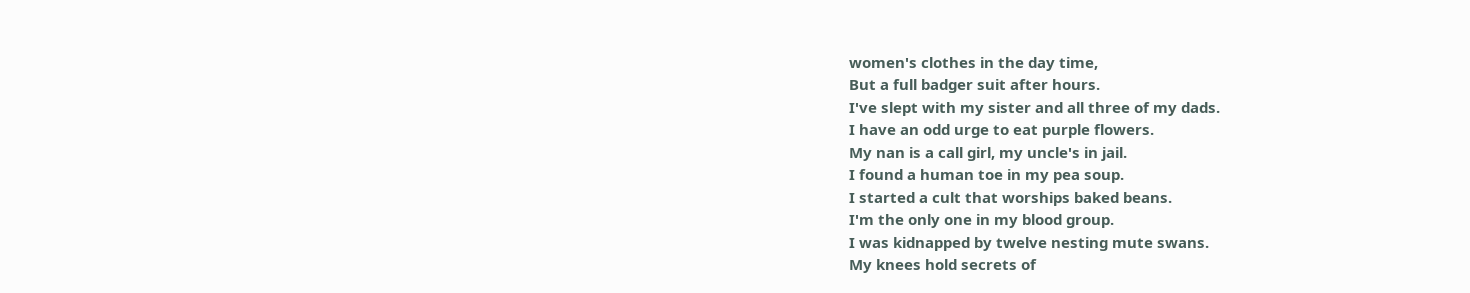women's clothes in the day time,
But a full badger suit after hours.
I've slept with my sister and all three of my dads.
I have an odd urge to eat purple flowers.
My nan is a call girl, my uncle's in jail.
I found a human toe in my pea soup.
I started a cult that worships baked beans.
I'm the only one in my blood group.
I was kidnapped by twelve nesting mute swans.
My knees hold secrets of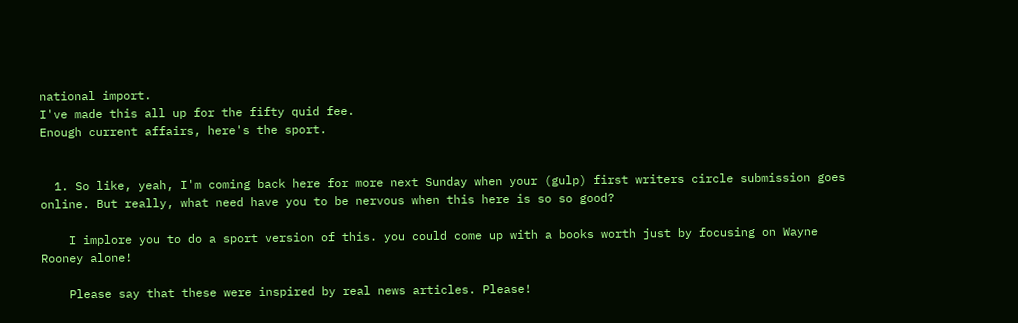national import.
I've made this all up for the fifty quid fee.
Enough current affairs, here's the sport.


  1. So like, yeah, I'm coming back here for more next Sunday when your (gulp) first writers circle submission goes online. But really, what need have you to be nervous when this here is so so good?

    I implore you to do a sport version of this. you could come up with a books worth just by focusing on Wayne Rooney alone!

    Please say that these were inspired by real news articles. Please!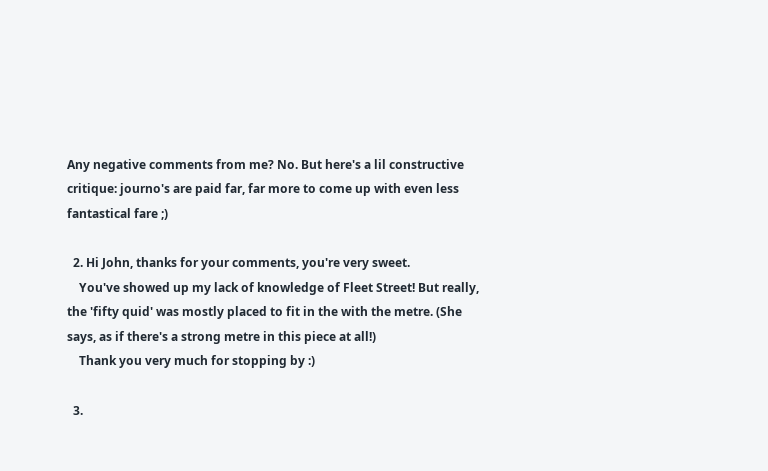Any negative comments from me? No. But here's a lil constructive critique: journo's are paid far, far more to come up with even less fantastical fare ;)

  2. Hi John, thanks for your comments, you're very sweet.
    You've showed up my lack of knowledge of Fleet Street! But really, the 'fifty quid' was mostly placed to fit in the with the metre. (She says, as if there's a strong metre in this piece at all!)
    Thank you very much for stopping by :)

  3.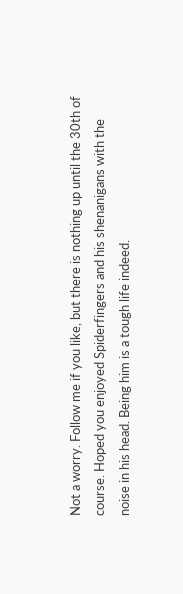Not a worry. Follow me if you like, but there is nothing up until the 30th of course. Hoped you enjoyed Spiderfingers and his shenanigans with the noise in his head. Being him is a tough life indeed.